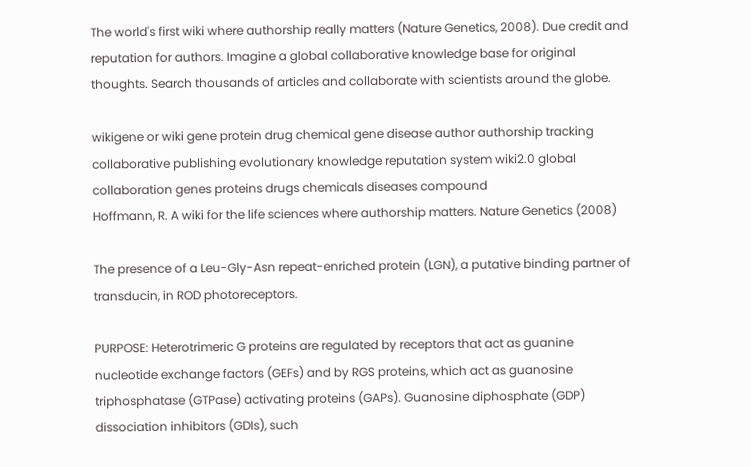The world's first wiki where authorship really matters (Nature Genetics, 2008). Due credit and reputation for authors. Imagine a global collaborative knowledge base for original thoughts. Search thousands of articles and collaborate with scientists around the globe.

wikigene or wiki gene protein drug chemical gene disease author authorship tracking collaborative publishing evolutionary knowledge reputation system wiki2.0 global collaboration genes proteins drugs chemicals diseases compound
Hoffmann, R. A wiki for the life sciences where authorship matters. Nature Genetics (2008)

The presence of a Leu-Gly-Asn repeat-enriched protein (LGN), a putative binding partner of transducin, in ROD photoreceptors.

PURPOSE: Heterotrimeric G proteins are regulated by receptors that act as guanine nucleotide exchange factors (GEFs) and by RGS proteins, which act as guanosine triphosphatase (GTPase) activating proteins (GAPs). Guanosine diphosphate (GDP) dissociation inhibitors (GDIs), such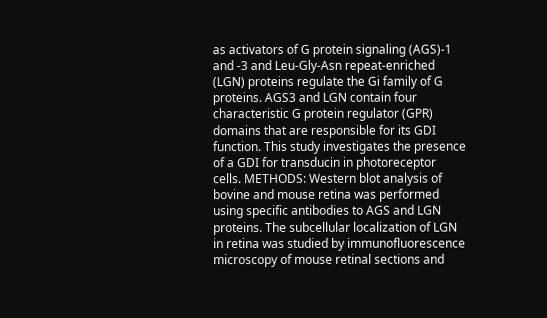as activators of G protein signaling (AGS)-1 and -3 and Leu-Gly-Asn repeat-enriched (LGN) proteins regulate the Gi family of G proteins. AGS3 and LGN contain four characteristic G protein regulator (GPR) domains that are responsible for its GDI function. This study investigates the presence of a GDI for transducin in photoreceptor cells. METHODS: Western blot analysis of bovine and mouse retina was performed using specific antibodies to AGS and LGN proteins. The subcellular localization of LGN in retina was studied by immunofluorescence microscopy of mouse retinal sections and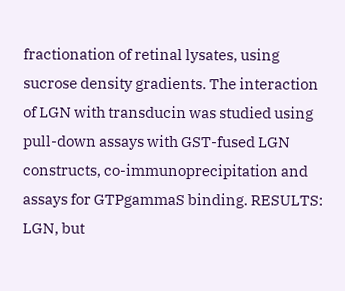fractionation of retinal lysates, using sucrose density gradients. The interaction of LGN with transducin was studied using pull-down assays with GST-fused LGN constructs, co-immunoprecipitation and assays for GTPgammaS binding. RESULTS: LGN, but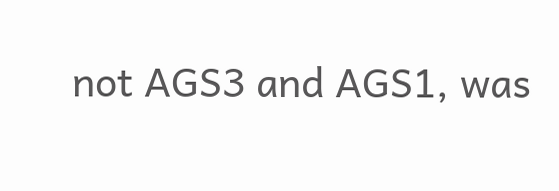not AGS3 and AGS1, was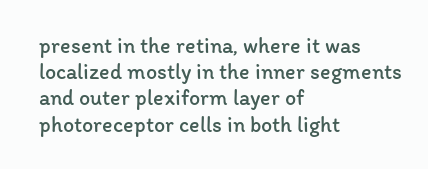present in the retina, where it was localized mostly in the inner segments and outer plexiform layer of photoreceptor cells in both light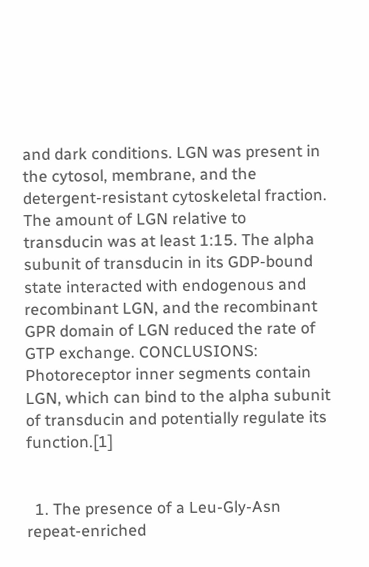and dark conditions. LGN was present in the cytosol, membrane, and the detergent-resistant cytoskeletal fraction. The amount of LGN relative to transducin was at least 1:15. The alpha subunit of transducin in its GDP-bound state interacted with endogenous and recombinant LGN, and the recombinant GPR domain of LGN reduced the rate of GTP exchange. CONCLUSIONS: Photoreceptor inner segments contain LGN, which can bind to the alpha subunit of transducin and potentially regulate its function.[1]


  1. The presence of a Leu-Gly-Asn repeat-enriched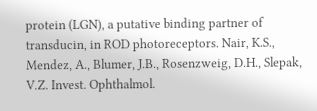protein (LGN), a putative binding partner of transducin, in ROD photoreceptors. Nair, K.S., Mendez, A., Blumer, J.B., Rosenzweig, D.H., Slepak, V.Z. Invest. Ophthalmol.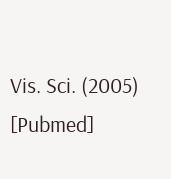Vis. Sci. (2005) [Pubmed]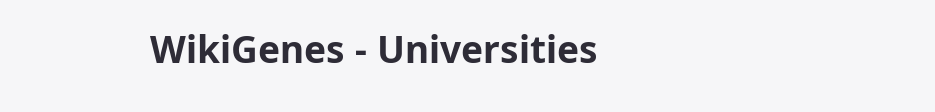WikiGenes - Universities